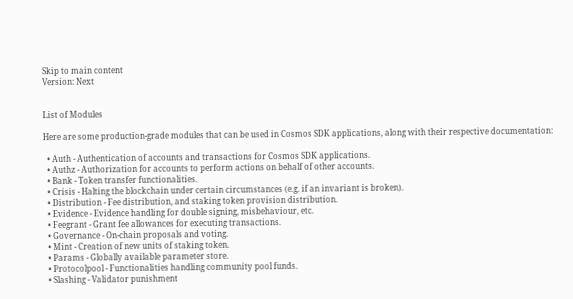Skip to main content
Version: Next


List of Modules

Here are some production-grade modules that can be used in Cosmos SDK applications, along with their respective documentation:

  • Auth - Authentication of accounts and transactions for Cosmos SDK applications.
  • Authz - Authorization for accounts to perform actions on behalf of other accounts.
  • Bank - Token transfer functionalities.
  • Crisis - Halting the blockchain under certain circumstances (e.g. if an invariant is broken).
  • Distribution - Fee distribution, and staking token provision distribution.
  • Evidence - Evidence handling for double signing, misbehaviour, etc.
  • Feegrant - Grant fee allowances for executing transactions.
  • Governance - On-chain proposals and voting.
  • Mint - Creation of new units of staking token.
  • Params - Globally available parameter store.
  • Protocolpool - Functionalities handling community pool funds.
  • Slashing - Validator punishment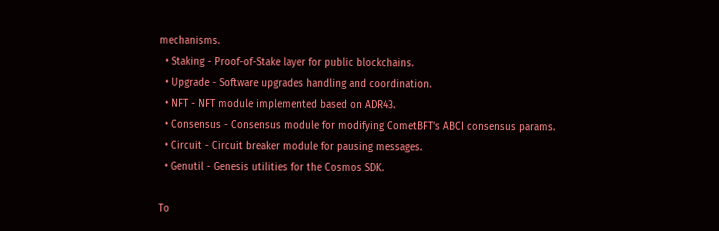mechanisms.
  • Staking - Proof-of-Stake layer for public blockchains.
  • Upgrade - Software upgrades handling and coordination.
  • NFT - NFT module implemented based on ADR43.
  • Consensus - Consensus module for modifying CometBFT's ABCI consensus params.
  • Circuit - Circuit breaker module for pausing messages.
  • Genutil - Genesis utilities for the Cosmos SDK.

To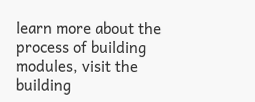learn more about the process of building modules, visit the building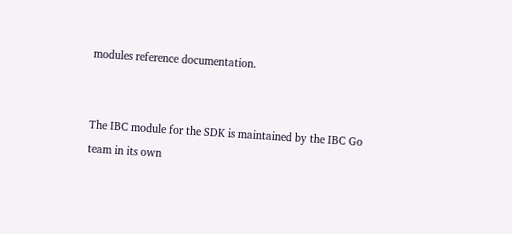modules reference documentation.


The IBC module for the SDK is maintained by the IBC Go team in its own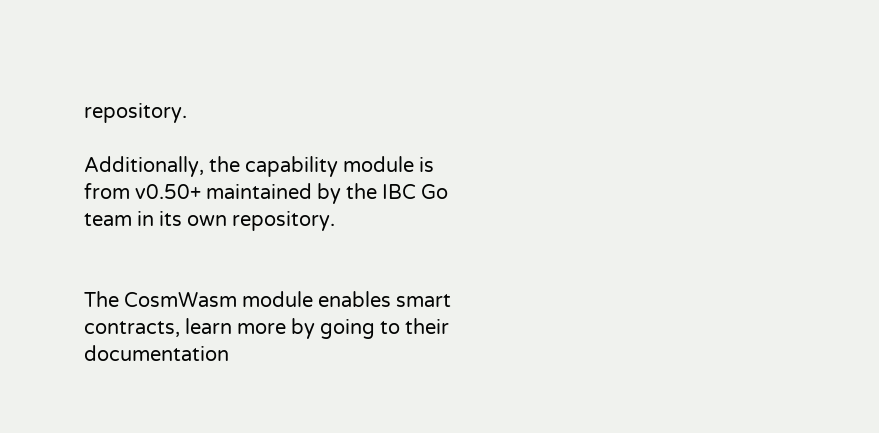repository.

Additionally, the capability module is from v0.50+ maintained by the IBC Go team in its own repository.


The CosmWasm module enables smart contracts, learn more by going to their documentation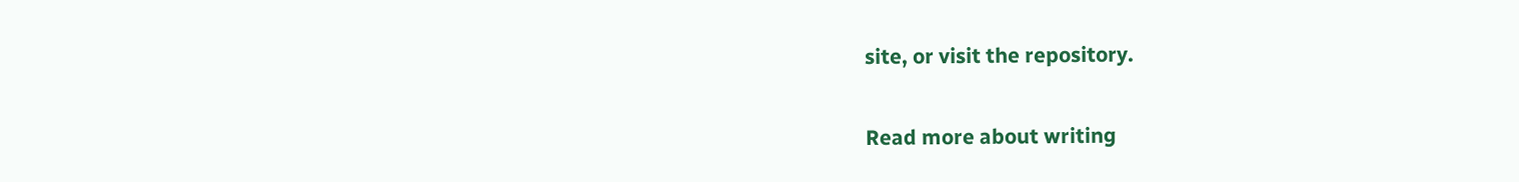site, or visit the repository.


Read more about writing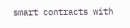smart contracts with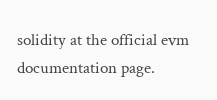solidity at the official evm documentation page.